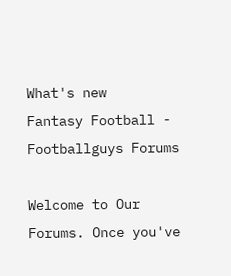What's new
Fantasy Football - Footballguys Forums

Welcome to Our Forums. Once you've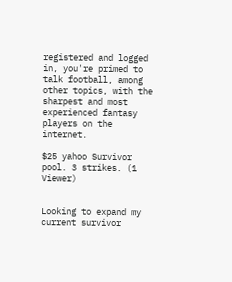registered and logged in, you're primed to talk football, among other topics, with the sharpest and most experienced fantasy players on the internet.

$25 yahoo Survivor pool. 3 strikes. (1 Viewer)


Looking to expand my current survivor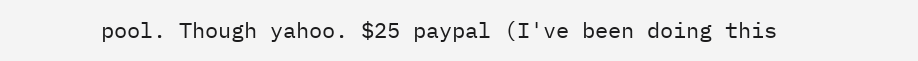pool. Though yahoo. $25 paypal (I've been doing this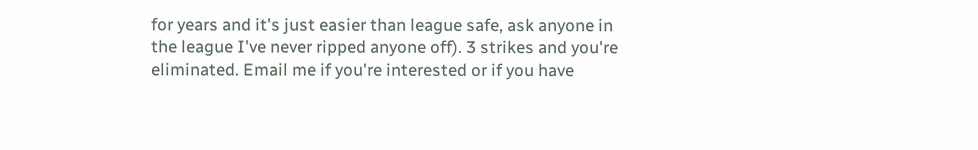for years and it's just easier than league safe, ask anyone in the league I've never ripped anyone off). 3 strikes and you're eliminated. Email me if you're interested or if you have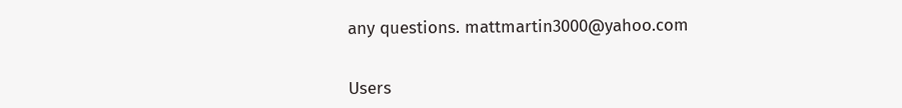any questions. mattmartin3000@yahoo.com


Users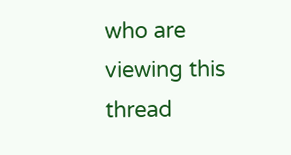who are viewing this thread